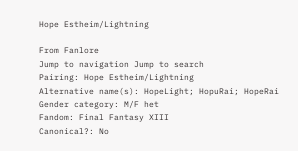Hope Estheim/Lightning

From Fanlore
Jump to navigation Jump to search
Pairing: Hope Estheim/Lightning
Alternative name(s): HopeLight; HopuRai; HopeRai
Gender category: M/F het
Fandom: Final Fantasy XIII
Canonical?: No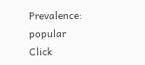Prevalence: popular
Click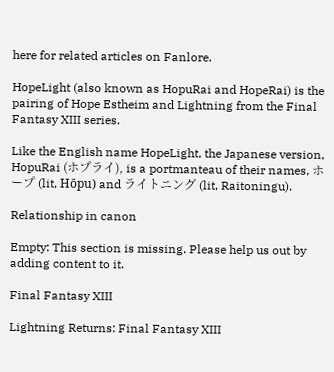here for related articles on Fanlore.

HopeLight (also known as HopuRai and HopeRai) is the pairing of Hope Estheim and Lightning from the Final Fantasy XIII series.

Like the English name HopeLight, the Japanese version, HopuRai (ホプライ), is a portmanteau of their names, ホープ (lit, Hōpu) and ライトニング (lit, Raitoningu).

Relationship in canon

Empty: This section is missing. Please help us out by adding content to it.

Final Fantasy XIII

Lightning Returns: Final Fantasy XIII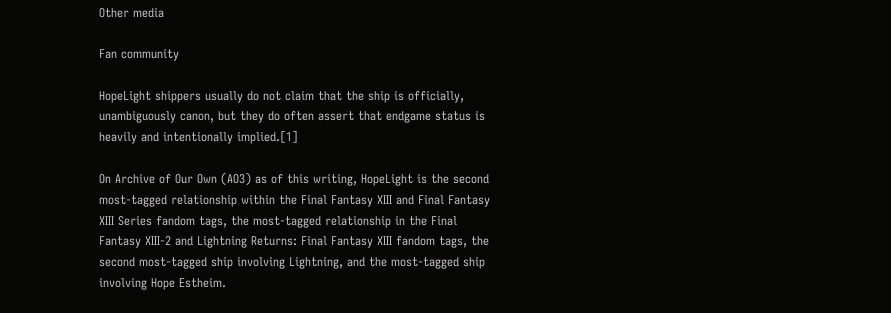Other media

Fan community

HopeLight shippers usually do not claim that the ship is officially, unambiguously canon, but they do often assert that endgame status is heavily and intentionally implied.[1]

On Archive of Our Own (AO3) as of this writing, HopeLight is the second most-tagged relationship within the Final Fantasy XIII and Final Fantasy XIII Series fandom tags, the most-tagged relationship in the Final Fantasy XIII-2 and Lightning Returns: Final Fantasy XIII fandom tags, the second most-tagged ship involving Lightning, and the most-tagged ship involving Hope Estheim.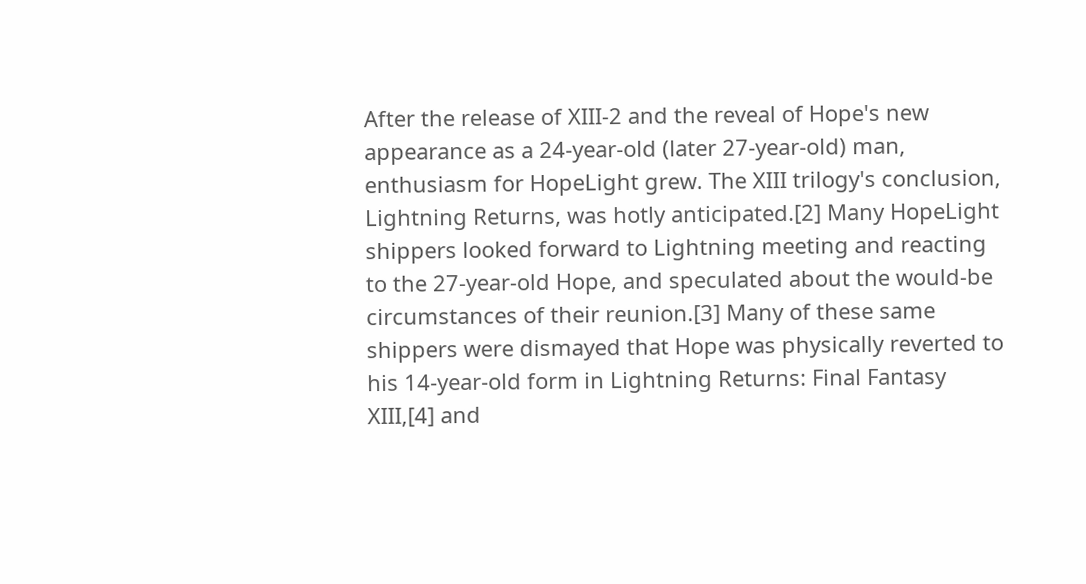After the release of XIII-2 and the reveal of Hope's new appearance as a 24-year-old (later 27-year-old) man, enthusiasm for HopeLight grew. The XIII trilogy's conclusion, Lightning Returns, was hotly anticipated.[2] Many HopeLight shippers looked forward to Lightning meeting and reacting to the 27-year-old Hope, and speculated about the would-be circumstances of their reunion.[3] Many of these same shippers were dismayed that Hope was physically reverted to his 14-year-old form in Lightning Returns: Final Fantasy XIII,[4] and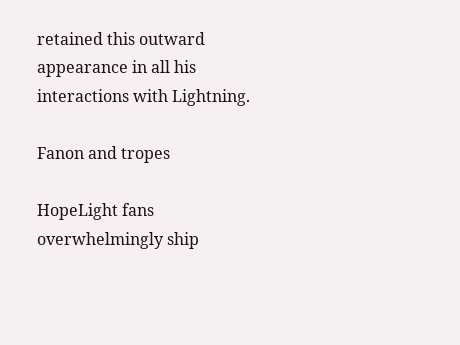retained this outward appearance in all his interactions with Lightning.

Fanon and tropes

HopeLight fans overwhelmingly ship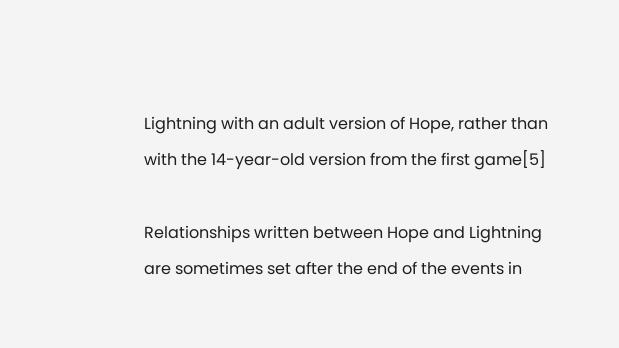Lightning with an adult version of Hope, rather than with the 14-year-old version from the first game[5]

Relationships written between Hope and Lightning are sometimes set after the end of the events in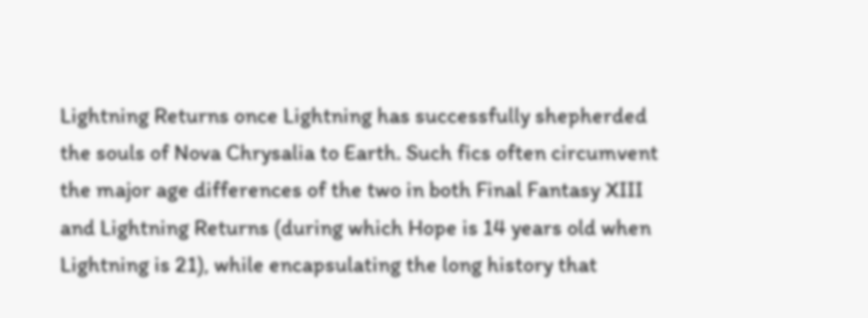Lightning Returns once Lightning has successfully shepherded the souls of Nova Chrysalia to Earth. Such fics often circumvent the major age differences of the two in both Final Fantasy XIII and Lightning Returns (during which Hope is 14 years old when Lightning is 21), while encapsulating the long history that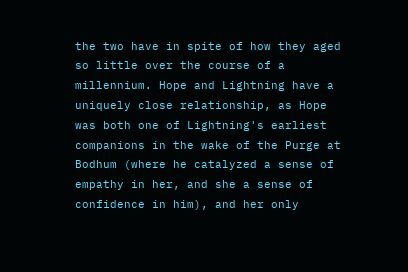the two have in spite of how they aged so little over the course of a millennium. Hope and Lightning have a uniquely close relationship, as Hope was both one of Lightning's earliest companions in the wake of the Purge at Bodhum (where he catalyzed a sense of empathy in her, and she a sense of confidence in him), and her only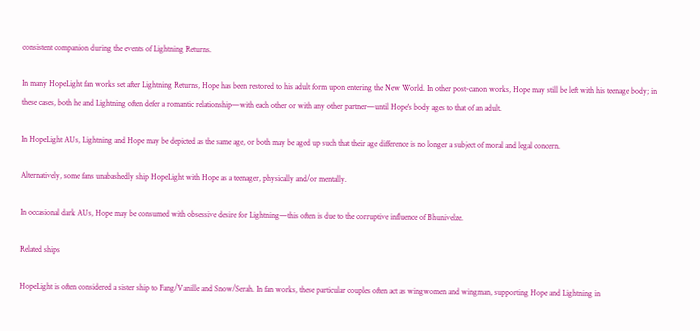consistent companion during the events of Lightning Returns.

In many HopeLight fan works set after Lightning Returns, Hope has been restored to his adult form upon entering the New World. In other post-canon works, Hope may still be left with his teenage body; in these cases, both he and Lightning often defer a romantic relationship—with each other or with any other partner—until Hope's body ages to that of an adult.

In HopeLight AUs, Lightning and Hope may be depicted as the same age, or both may be aged up such that their age difference is no longer a subject of moral and legal concern.

Alternatively, some fans unabashedly ship HopeLight with Hope as a teenager, physically and/or mentally.

In occasional dark AUs, Hope may be consumed with obsessive desire for Lightning—this often is due to the corruptive influence of Bhunivelze.

Related ships

HopeLight is often considered a sister ship to Fang/Vanille and Snow/Serah. In fan works, these particular couples often act as wingwomen and wingman, supporting Hope and Lightning in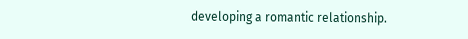developing a romantic relationship.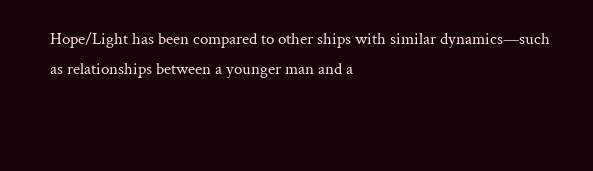Hope/Light has been compared to other ships with similar dynamics—such as relationships between a younger man and a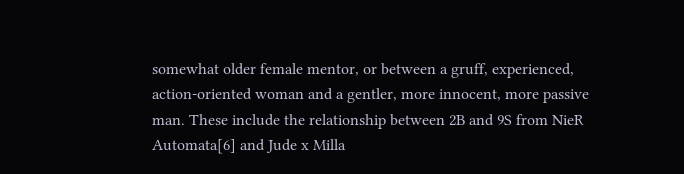somewhat older female mentor, or between a gruff, experienced, action-oriented woman and a gentler, more innocent, more passive man. These include the relationship between 2B and 9S from NieR Automata[6] and Jude x Milla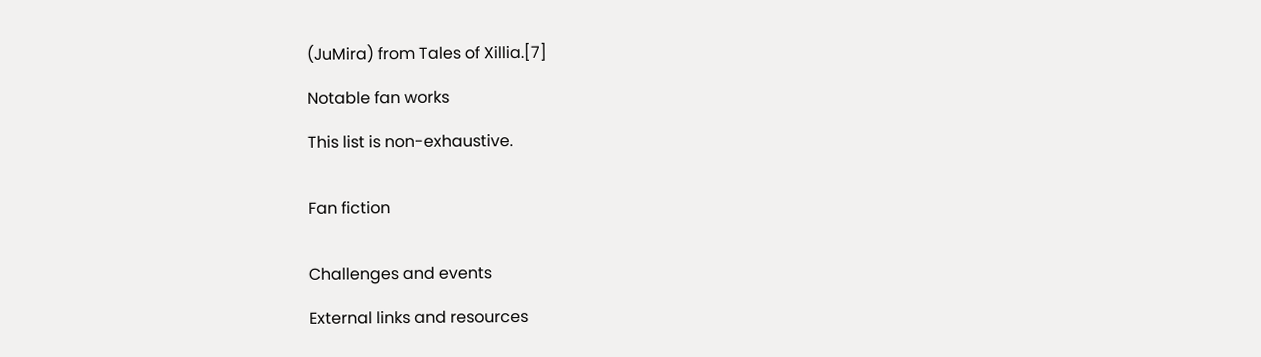(JuMira) from Tales of Xillia.[7]

Notable fan works

This list is non-exhaustive.


Fan fiction


Challenges and events

External links and resources